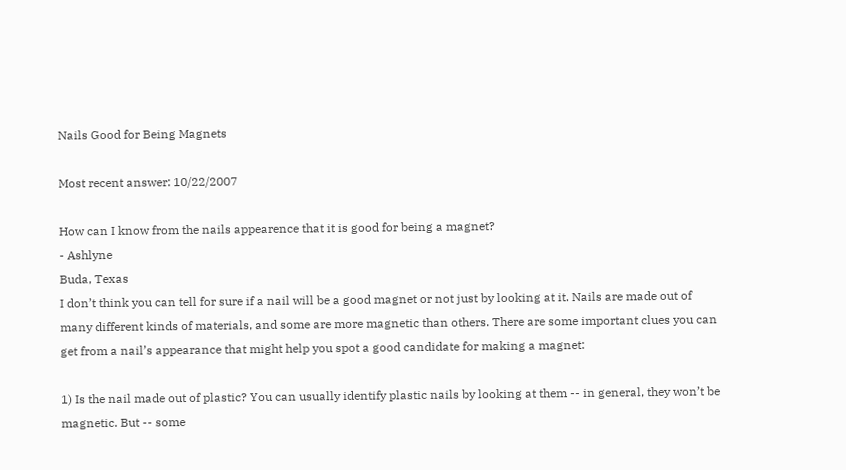Nails Good for Being Magnets

Most recent answer: 10/22/2007

How can I know from the nails appearence that it is good for being a magnet?
- Ashlyne
Buda, Texas
I don’t think you can tell for sure if a nail will be a good magnet or not just by looking at it. Nails are made out of many different kinds of materials, and some are more magnetic than others. There are some important clues you can get from a nail’s appearance that might help you spot a good candidate for making a magnet:

1) Is the nail made out of plastic? You can usually identify plastic nails by looking at them -- in general, they won’t be magnetic. But -- some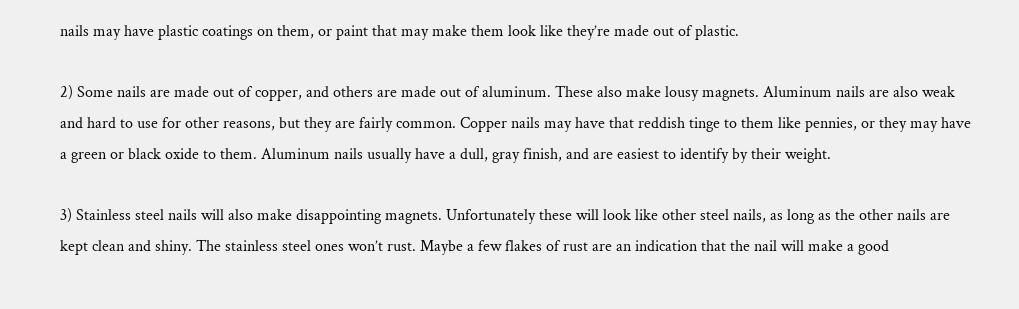nails may have plastic coatings on them, or paint that may make them look like they’re made out of plastic.

2) Some nails are made out of copper, and others are made out of aluminum. These also make lousy magnets. Aluminum nails are also weak and hard to use for other reasons, but they are fairly common. Copper nails may have that reddish tinge to them like pennies, or they may have a green or black oxide to them. Aluminum nails usually have a dull, gray finish, and are easiest to identify by their weight.

3) Stainless steel nails will also make disappointing magnets. Unfortunately these will look like other steel nails, as long as the other nails are kept clean and shiny. The stainless steel ones won’t rust. Maybe a few flakes of rust are an indication that the nail will make a good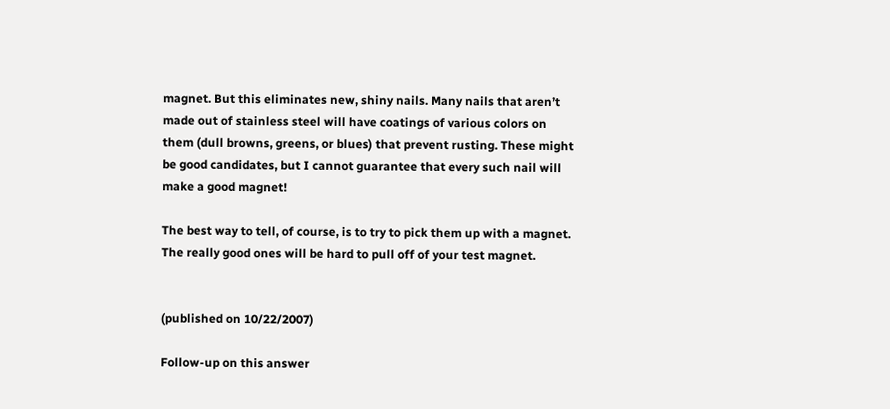magnet. But this eliminates new, shiny nails. Many nails that aren’t made out of stainless steel will have coatings of various colors on them (dull browns, greens, or blues) that prevent rusting. These might be good candidates, but I cannot guarantee that every such nail will make a good magnet!

The best way to tell, of course, is to try to pick them up with a magnet. The really good ones will be hard to pull off of your test magnet.


(published on 10/22/2007)

Follow-up on this answer